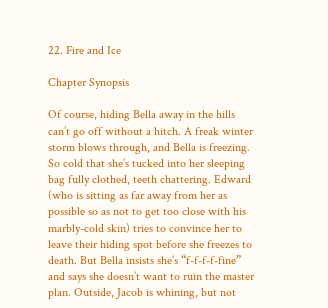22. Fire and Ice

Chapter Synopsis

Of course, hiding Bella away in the hills can’t go off without a hitch. A freak winter storm blows through, and Bella is freezing. So cold that she’s tucked into her sleeping bag fully clothed, teeth chattering. Edward (who is sitting as far away from her as possible so as not to get too close with his marbly-cold skin) tries to convince her to leave their hiding spot before she freezes to death. But Bella insists she’s “f-f-f-f-fine” and says she doesn’t want to ruin the master plan. Outside, Jacob is whining, but not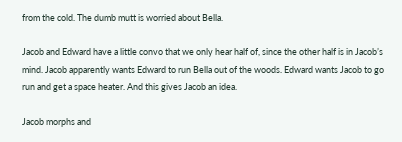from the cold. The dumb mutt is worried about Bella.

Jacob and Edward have a little convo that we only hear half of, since the other half is in Jacob’s mind. Jacob apparently wants Edward to run Bella out of the woods. Edward wants Jacob to go run and get a space heater. And this gives Jacob an idea.

Jacob morphs and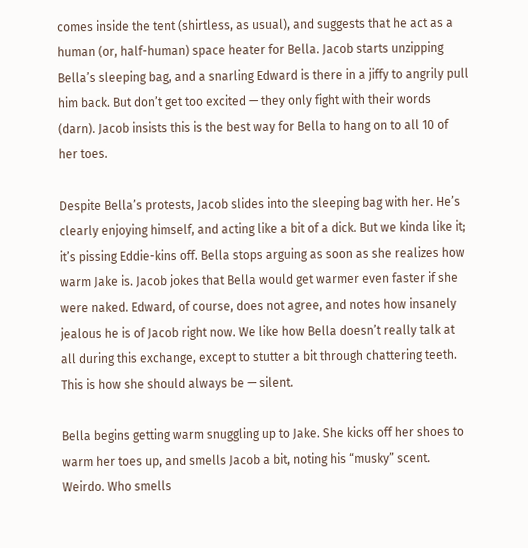comes inside the tent (shirtless, as usual), and suggests that he act as a human (or, half-human) space heater for Bella. Jacob starts unzipping Bella’s sleeping bag, and a snarling Edward is there in a jiffy to angrily pull him back. But don’t get too excited — they only fight with their words (darn). Jacob insists this is the best way for Bella to hang on to all 10 of her toes.

Despite Bella’s protests, Jacob slides into the sleeping bag with her. He’s clearly enjoying himself, and acting like a bit of a dick. But we kinda like it; it’s pissing Eddie-kins off. Bella stops arguing as soon as she realizes how warm Jake is. Jacob jokes that Bella would get warmer even faster if she were naked. Edward, of course, does not agree, and notes how insanely jealous he is of Jacob right now. We like how Bella doesn’t really talk at all during this exchange, except to stutter a bit through chattering teeth. This is how she should always be — silent.

Bella begins getting warm snuggling up to Jake. She kicks off her shoes to warm her toes up, and smells Jacob a bit, noting his “musky” scent. Weirdo. Who smells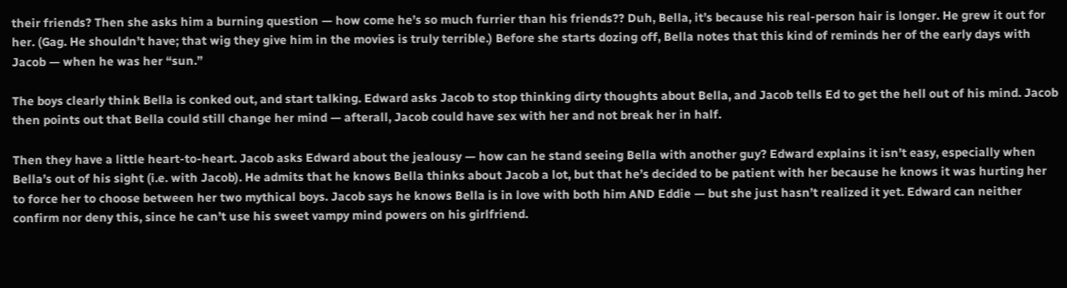their friends? Then she asks him a burning question — how come he’s so much furrier than his friends?? Duh, Bella, it’s because his real-person hair is longer. He grew it out for her. (Gag. He shouldn’t have; that wig they give him in the movies is truly terrible.) Before she starts dozing off, Bella notes that this kind of reminds her of the early days with Jacob — when he was her “sun.”

The boys clearly think Bella is conked out, and start talking. Edward asks Jacob to stop thinking dirty thoughts about Bella, and Jacob tells Ed to get the hell out of his mind. Jacob then points out that Bella could still change her mind — afterall, Jacob could have sex with her and not break her in half.

Then they have a little heart-to-heart. Jacob asks Edward about the jealousy — how can he stand seeing Bella with another guy? Edward explains it isn’t easy, especially when Bella’s out of his sight (i.e. with Jacob). He admits that he knows Bella thinks about Jacob a lot, but that he’s decided to be patient with her because he knows it was hurting her to force her to choose between her two mythical boys. Jacob says he knows Bella is in love with both him AND Eddie — but she just hasn’t realized it yet. Edward can neither confirm nor deny this, since he can’t use his sweet vampy mind powers on his girlfriend.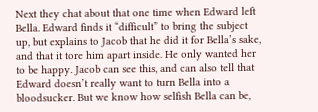Next they chat about that one time when Edward left Bella. Edward finds it “difficult” to bring the subject up, but explains to Jacob that he did it for Bella’s sake, and that it tore him apart inside. He only wanted her to be happy. Jacob can see this, and can also tell that Edward doesn’t really want to turn Bella into a bloodsucker. But we know how selfish Bella can be,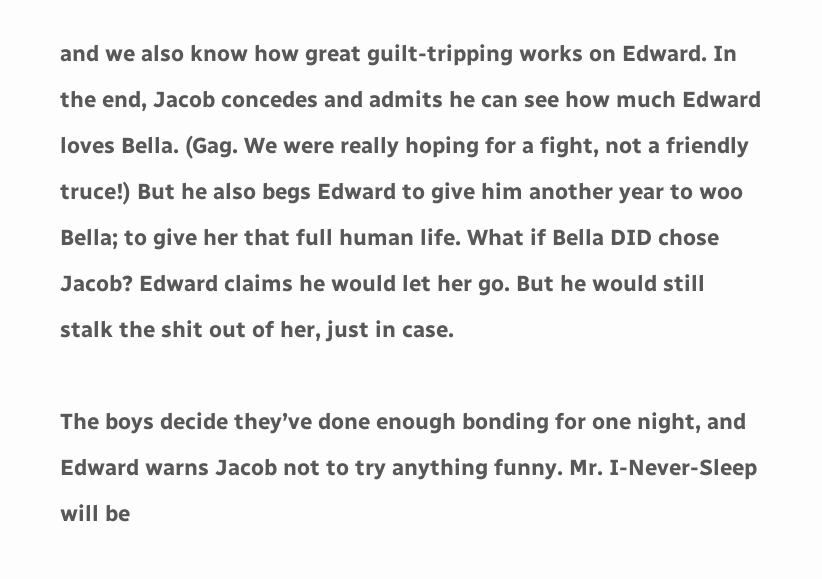and we also know how great guilt-tripping works on Edward. In the end, Jacob concedes and admits he can see how much Edward loves Bella. (Gag. We were really hoping for a fight, not a friendly truce!) But he also begs Edward to give him another year to woo Bella; to give her that full human life. What if Bella DID chose Jacob? Edward claims he would let her go. But he would still stalk the shit out of her, just in case.

The boys decide they’ve done enough bonding for one night, and Edward warns Jacob not to try anything funny. Mr. I-Never-Sleep will be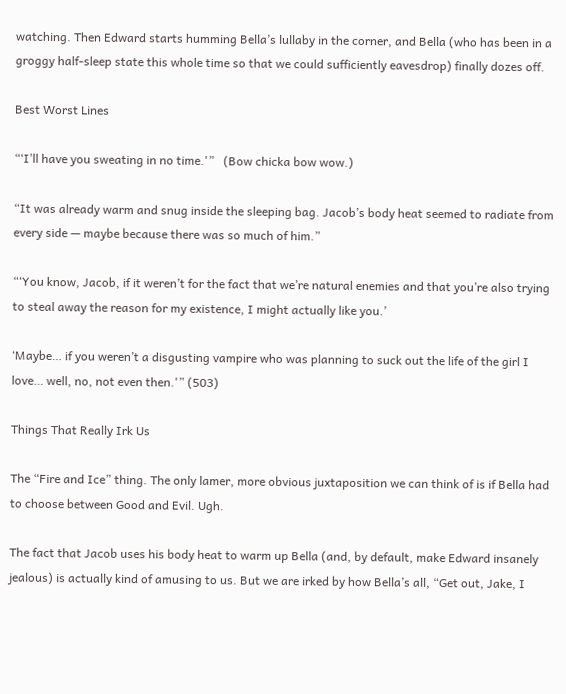watching. Then Edward starts humming Bella’s lullaby in the corner, and Bella (who has been in a groggy half-sleep state this whole time so that we could sufficiently eavesdrop) finally dozes off.

Best Worst Lines

“‘I’ll have you sweating in no time.'”   (Bow chicka bow wow.)

“It was already warm and snug inside the sleeping bag. Jacob’s body heat seemed to radiate from every side — maybe because there was so much of him.”

“‘You know, Jacob, if it weren’t for the fact that we’re natural enemies and that you’re also trying to steal away the reason for my existence, I might actually like you.’

‘Maybe… if you weren’t a disgusting vampire who was planning to suck out the life of the girl I love… well, no, not even then.'” (503)

Things That Really Irk Us

The “Fire and Ice” thing. The only lamer, more obvious juxtaposition we can think of is if Bella had to choose between Good and Evil. Ugh.

The fact that Jacob uses his body heat to warm up Bella (and, by default, make Edward insanely jealous) is actually kind of amusing to us. But we are irked by how Bella’s all, “Get out, Jake, I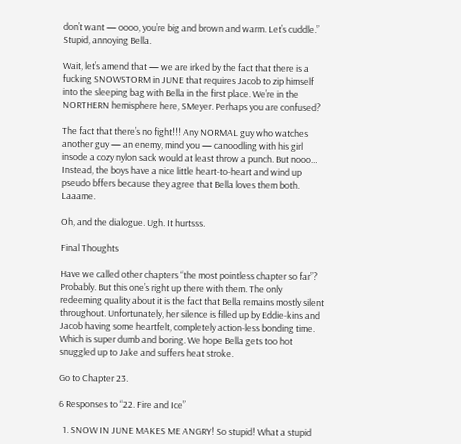don’t want — oooo, you’re big and brown and warm. Let’s cuddle.” Stupid, annoying Bella.

Wait, let’s amend that — we are irked by the fact that there is a fucking SNOWSTORM in JUNE that requires Jacob to zip himself into the sleeping bag with Bella in the first place. We’re in the NORTHERN hemisphere here, SMeyer. Perhaps you are confused?

The fact that there’s no fight!!! Any NORMAL guy who watches another guy — an enemy, mind you — canoodling with his girl insode a cozy nylon sack would at least throw a punch. But nooo… Instead, the boys have a nice little heart-to-heart and wind up pseudo bffers because they agree that Bella loves them both. Laaame.

Oh, and the dialogue. Ugh. It hurtsss.

Final Thoughts

Have we called other chapters “the most pointless chapter so far”? Probably. But this one’s right up there with them. The only redeeming quality about it is the fact that Bella remains mostly silent throughout. Unfortunately, her silence is filled up by Eddie-kins and Jacob having some heartfelt, completely action-less bonding time. Which is super dumb and boring. We hope Bella gets too hot snuggled up to Jake and suffers heat stroke.

Go to Chapter 23.

6 Responses to “22. Fire and Ice”

  1. SNOW IN JUNE MAKES ME ANGRY! So stupid! What a stupid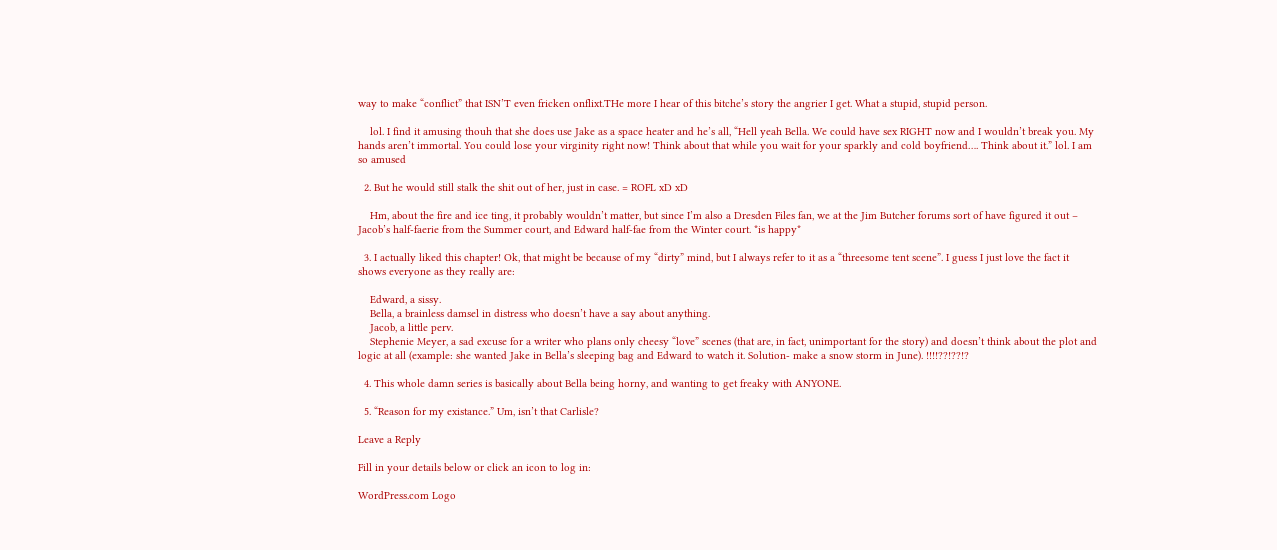way to make “conflict” that ISN’T even fricken onflixt.THe more I hear of this bitche’s story the angrier I get. What a stupid, stupid person.

    lol. I find it amusing thouh that she does use Jake as a space heater and he’s all, “Hell yeah Bella. We could have sex RIGHT now and I wouldn’t break you. My hands aren’t immortal. You could lose your virginity right now! Think about that while you wait for your sparkly and cold boyfriend…. Think about it.” lol. I am so amused

  2. But he would still stalk the shit out of her, just in case. = ROFL xD xD

    Hm, about the fire and ice ting, it probably wouldn’t matter, but since I’m also a Dresden Files fan, we at the Jim Butcher forums sort of have figured it out – Jacob’s half-faerie from the Summer court, and Edward half-fae from the Winter court. *is happy*

  3. I actually liked this chapter! Ok, that might be because of my “dirty” mind, but I always refer to it as a “threesome tent scene”. I guess I just love the fact it shows everyone as they really are:

    Edward, a sissy.
    Bella, a brainless damsel in distress who doesn’t have a say about anything.
    Jacob, a little perv.
    Stephenie Meyer, a sad excuse for a writer who plans only cheesy “love” scenes (that are, in fact, unimportant for the story) and doesn’t think about the plot and logic at all (example: she wanted Jake in Bella’s sleeping bag and Edward to watch it. Solution- make a snow storm in June). !!!!??!??!?

  4. This whole damn series is basically about Bella being horny, and wanting to get freaky with ANYONE.

  5. “Reason for my existance.” Um, isn’t that Carlisle?

Leave a Reply

Fill in your details below or click an icon to log in:

WordPress.com Logo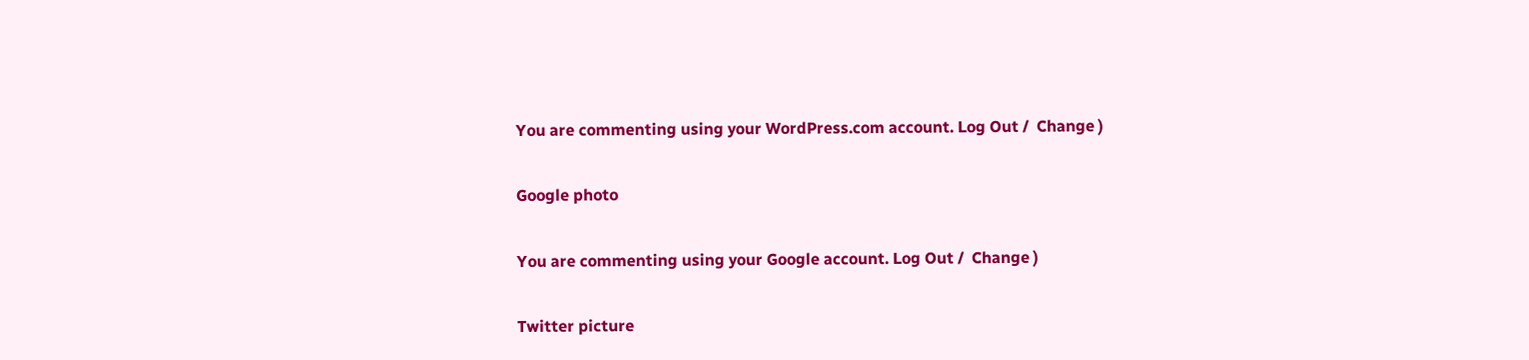You are commenting using your WordPress.com account. Log Out /  Change )

Google photo

You are commenting using your Google account. Log Out /  Change )

Twitter picture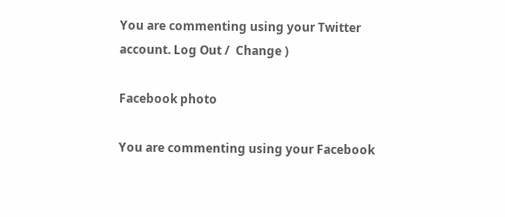You are commenting using your Twitter account. Log Out /  Change )

Facebook photo

You are commenting using your Facebook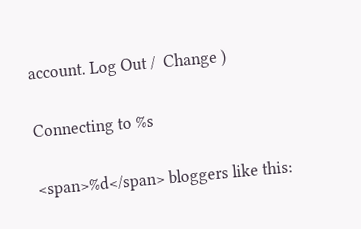account. Log Out /  Change )

Connecting to %s

<span>%d</span> bloggers like this: